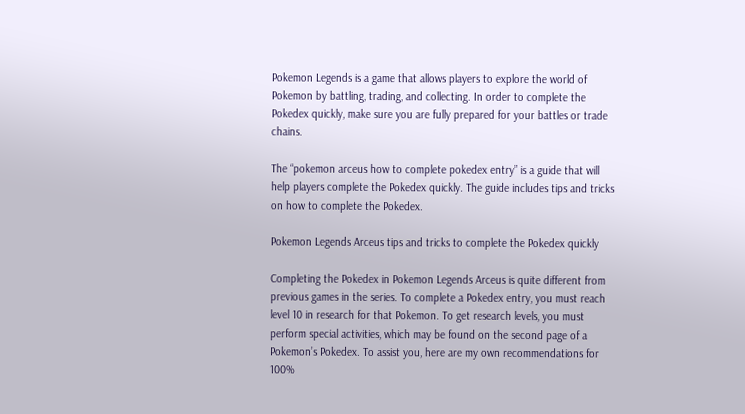Pokemon Legends is a game that allows players to explore the world of Pokemon by battling, trading, and collecting. In order to complete the Pokedex quickly, make sure you are fully prepared for your battles or trade chains.

The “pokemon arceus how to complete pokedex entry” is a guide that will help players complete the Pokedex quickly. The guide includes tips and tricks on how to complete the Pokedex.

Pokemon Legends Arceus tips and tricks to complete the Pokedex quickly

Completing the Pokedex in Pokemon Legends Arceus is quite different from previous games in the series. To complete a Pokedex entry, you must reach level 10 in research for that Pokemon. To get research levels, you must perform special activities, which may be found on the second page of a Pokemon’s Pokedex. To assist you, here are my own recommendations for 100%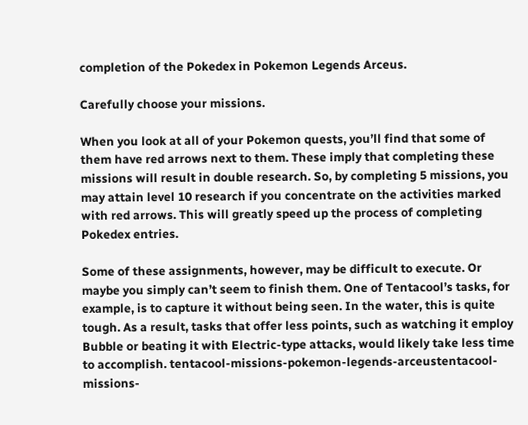completion of the Pokedex in Pokemon Legends Arceus.

Carefully choose your missions.

When you look at all of your Pokemon quests, you’ll find that some of them have red arrows next to them. These imply that completing these missions will result in double research. So, by completing 5 missions, you may attain level 10 research if you concentrate on the activities marked with red arrows. This will greatly speed up the process of completing Pokedex entries.

Some of these assignments, however, may be difficult to execute. Or maybe you simply can’t seem to finish them. One of Tentacool’s tasks, for example, is to capture it without being seen. In the water, this is quite tough. As a result, tasks that offer less points, such as watching it employ Bubble or beating it with Electric-type attacks, would likely take less time to accomplish. tentacool-missions-pokemon-legends-arceustentacool-missions-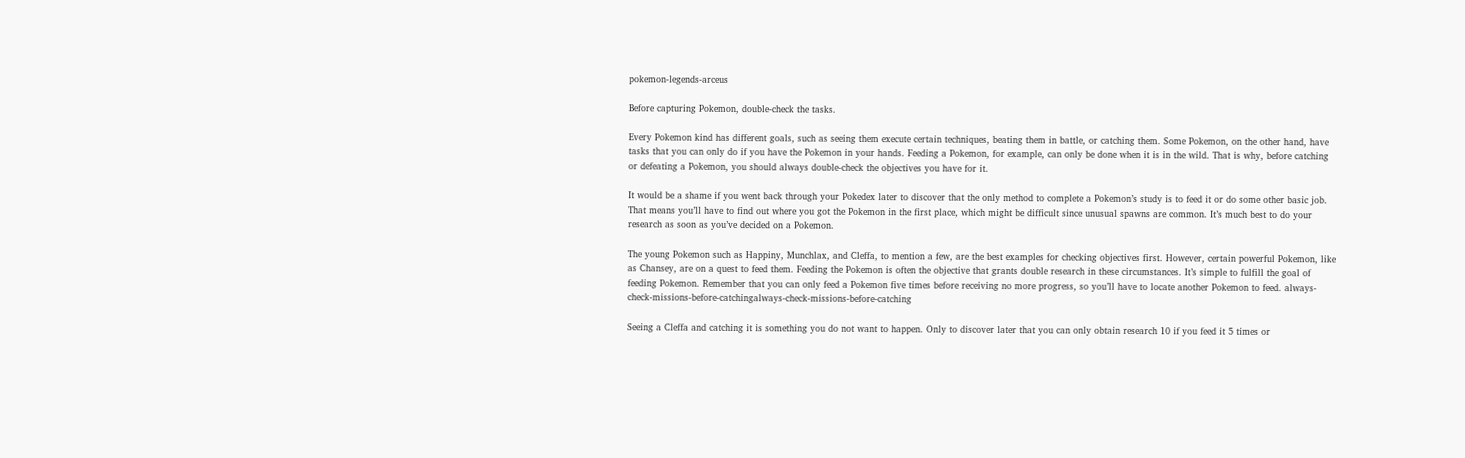pokemon-legends-arceus

Before capturing Pokemon, double-check the tasks.

Every Pokemon kind has different goals, such as seeing them execute certain techniques, beating them in battle, or catching them. Some Pokemon, on the other hand, have tasks that you can only do if you have the Pokemon in your hands. Feeding a Pokemon, for example, can only be done when it is in the wild. That is why, before catching or defeating a Pokemon, you should always double-check the objectives you have for it.

It would be a shame if you went back through your Pokedex later to discover that the only method to complete a Pokemon’s study is to feed it or do some other basic job. That means you’ll have to find out where you got the Pokemon in the first place, which might be difficult since unusual spawns are common. It’s much best to do your research as soon as you’ve decided on a Pokemon.

The young Pokemon such as Happiny, Munchlax, and Cleffa, to mention a few, are the best examples for checking objectives first. However, certain powerful Pokemon, like as Chansey, are on a quest to feed them. Feeding the Pokemon is often the objective that grants double research in these circumstances. It’s simple to fulfill the goal of feeding Pokemon. Remember that you can only feed a Pokemon five times before receiving no more progress, so you’ll have to locate another Pokemon to feed. always-check-missions-before-catchingalways-check-missions-before-catching

Seeing a Cleffa and catching it is something you do not want to happen. Only to discover later that you can only obtain research 10 if you feed it 5 times or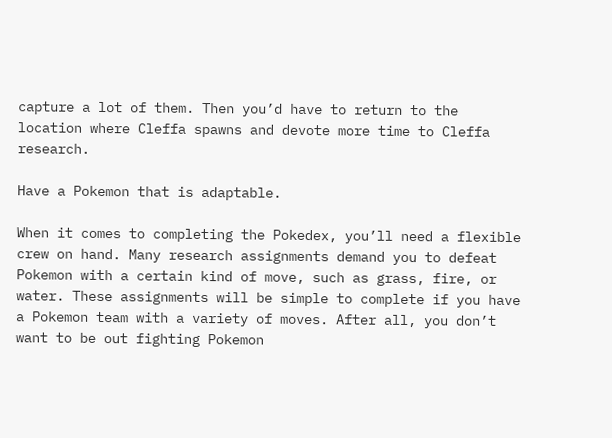capture a lot of them. Then you’d have to return to the location where Cleffa spawns and devote more time to Cleffa research.

Have a Pokemon that is adaptable.

When it comes to completing the Pokedex, you’ll need a flexible crew on hand. Many research assignments demand you to defeat Pokemon with a certain kind of move, such as grass, fire, or water. These assignments will be simple to complete if you have a Pokemon team with a variety of moves. After all, you don’t want to be out fighting Pokemon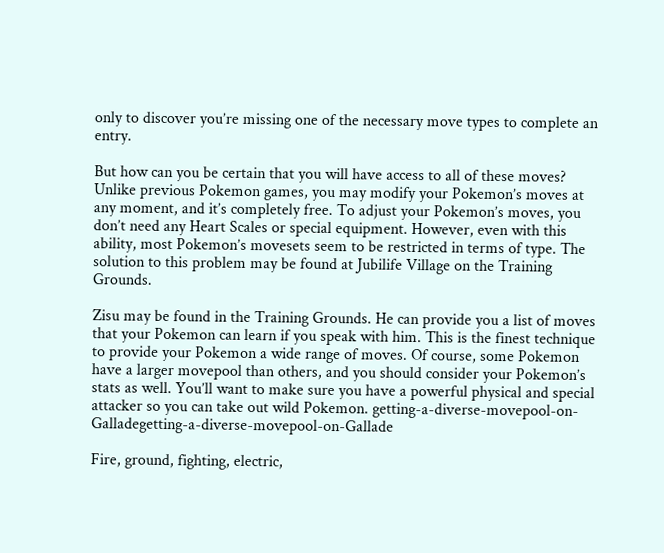only to discover you’re missing one of the necessary move types to complete an entry.

But how can you be certain that you will have access to all of these moves? Unlike previous Pokemon games, you may modify your Pokemon’s moves at any moment, and it’s completely free. To adjust your Pokemon’s moves, you don’t need any Heart Scales or special equipment. However, even with this ability, most Pokemon’s movesets seem to be restricted in terms of type. The solution to this problem may be found at Jubilife Village on the Training Grounds.

Zisu may be found in the Training Grounds. He can provide you a list of moves that your Pokemon can learn if you speak with him. This is the finest technique to provide your Pokemon a wide range of moves. Of course, some Pokemon have a larger movepool than others, and you should consider your Pokemon’s stats as well. You’ll want to make sure you have a powerful physical and special attacker so you can take out wild Pokemon. getting-a-diverse-movepool-on-Galladegetting-a-diverse-movepool-on-Gallade

Fire, ground, fighting, electric,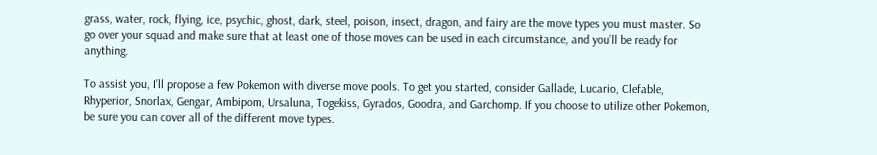grass, water, rock, flying, ice, psychic, ghost, dark, steel, poison, insect, dragon, and fairy are the move types you must master. So go over your squad and make sure that at least one of those moves can be used in each circumstance, and you’ll be ready for anything.

To assist you, I’ll propose a few Pokemon with diverse move pools. To get you started, consider Gallade, Lucario, Clefable, Rhyperior, Snorlax, Gengar, Ambipom, Ursaluna, Togekiss, Gyrados, Goodra, and Garchomp. If you choose to utilize other Pokemon, be sure you can cover all of the different move types.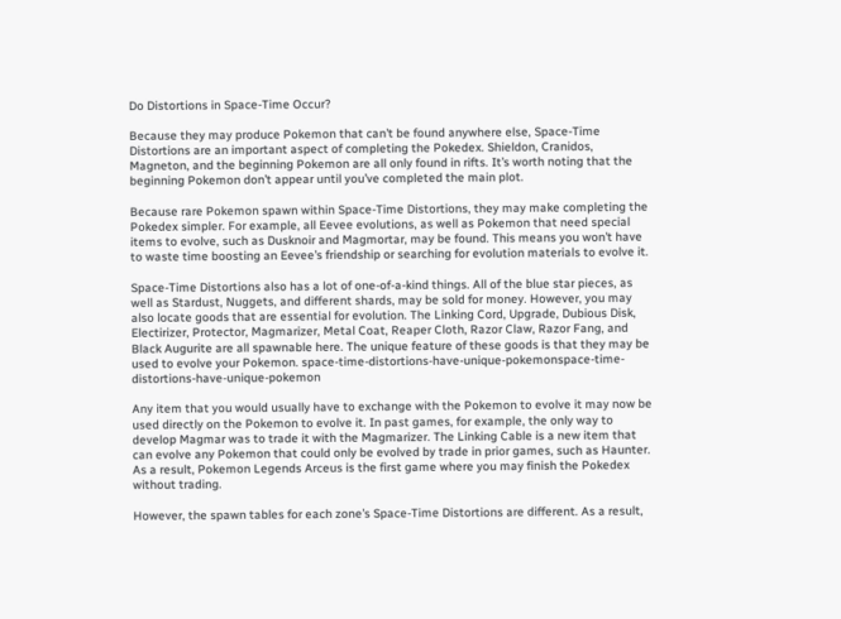Do Distortions in Space-Time Occur?

Because they may produce Pokemon that can’t be found anywhere else, Space-Time Distortions are an important aspect of completing the Pokedex. Shieldon, Cranidos, Magneton, and the beginning Pokemon are all only found in rifts. It’s worth noting that the beginning Pokemon don’t appear until you’ve completed the main plot.

Because rare Pokemon spawn within Space-Time Distortions, they may make completing the Pokedex simpler. For example, all Eevee evolutions, as well as Pokemon that need special items to evolve, such as Dusknoir and Magmortar, may be found. This means you won’t have to waste time boosting an Eevee’s friendship or searching for evolution materials to evolve it.

Space-Time Distortions also has a lot of one-of-a-kind things. All of the blue star pieces, as well as Stardust, Nuggets, and different shards, may be sold for money. However, you may also locate goods that are essential for evolution. The Linking Cord, Upgrade, Dubious Disk, Electirizer, Protector, Magmarizer, Metal Coat, Reaper Cloth, Razor Claw, Razor Fang, and Black Augurite are all spawnable here. The unique feature of these goods is that they may be used to evolve your Pokemon. space-time-distortions-have-unique-pokemonspace-time-distortions-have-unique-pokemon

Any item that you would usually have to exchange with the Pokemon to evolve it may now be used directly on the Pokemon to evolve it. In past games, for example, the only way to develop Magmar was to trade it with the Magmarizer. The Linking Cable is a new item that can evolve any Pokemon that could only be evolved by trade in prior games, such as Haunter. As a result, Pokemon Legends Arceus is the first game where you may finish the Pokedex without trading.

However, the spawn tables for each zone’s Space-Time Distortions are different. As a result,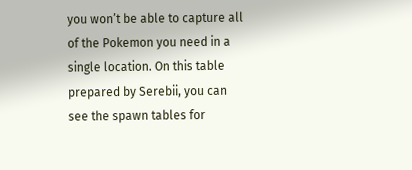you won’t be able to capture all of the Pokemon you need in a single location. On this table prepared by Serebii, you can see the spawn tables for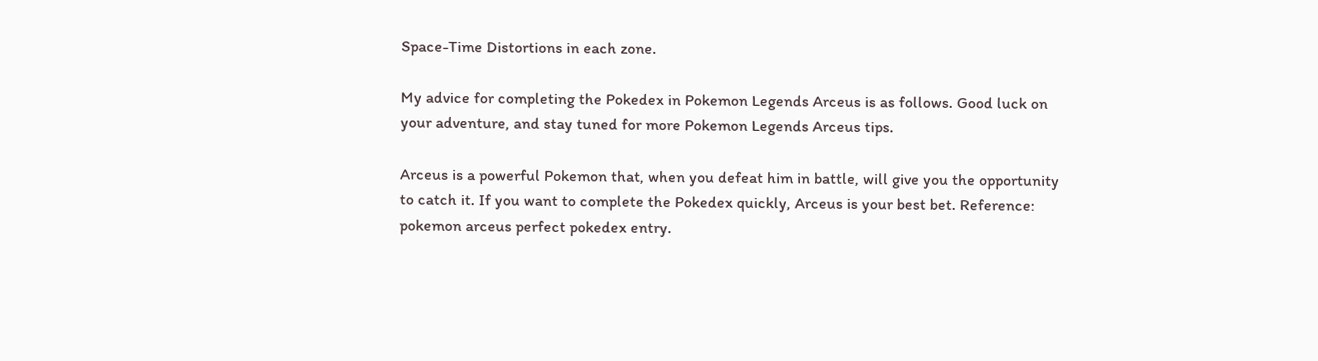Space-Time Distortions in each zone.

My advice for completing the Pokedex in Pokemon Legends Arceus is as follows. Good luck on your adventure, and stay tuned for more Pokemon Legends Arceus tips.

Arceus is a powerful Pokemon that, when you defeat him in battle, will give you the opportunity to catch it. If you want to complete the Pokedex quickly, Arceus is your best bet. Reference: pokemon arceus perfect pokedex entry.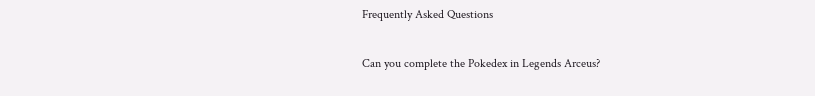Frequently Asked Questions

Can you complete the Pokedex in Legends Arceus?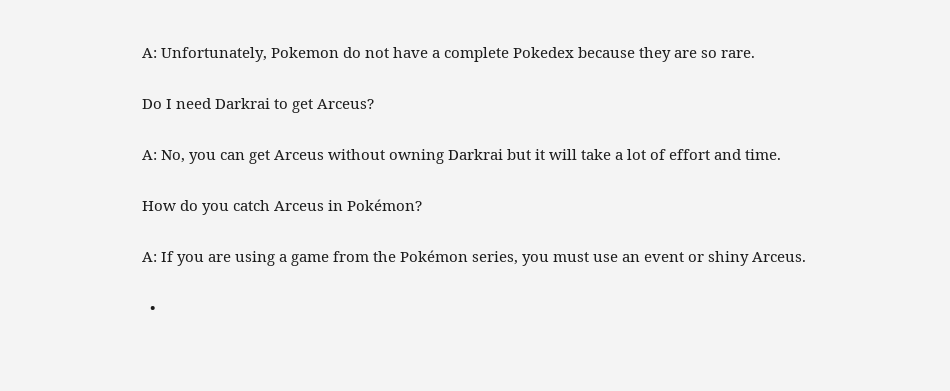A: Unfortunately, Pokemon do not have a complete Pokedex because they are so rare.

Do I need Darkrai to get Arceus?

A: No, you can get Arceus without owning Darkrai but it will take a lot of effort and time.

How do you catch Arceus in Pokémon?

A: If you are using a game from the Pokémon series, you must use an event or shiny Arceus.

  •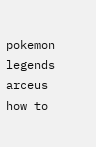pokemon legends arceus how to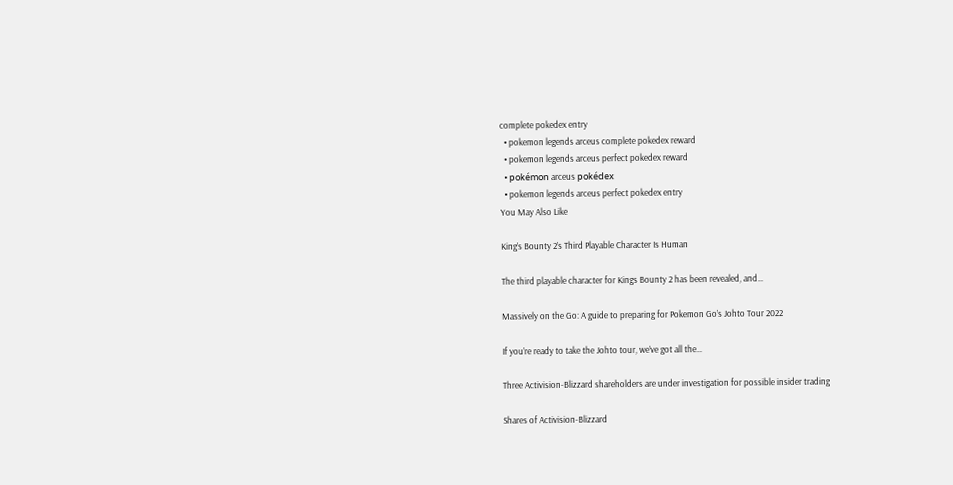complete pokedex entry
  • pokemon legends arceus complete pokedex reward
  • pokemon legends arceus perfect pokedex reward
  • pokémon arceus pokédex
  • pokemon legends arceus perfect pokedex entry
You May Also Like

King’s Bounty 2’s Third Playable Character Is Human

The third playable character for Kings Bounty 2 has been revealed, and…

Massively on the Go: A guide to preparing for Pokemon Go’s Johto Tour 2022

If you’re ready to take the Johto tour, we’ve got all the…

Three Activision-Blizzard shareholders are under investigation for possible insider trading

Shares of Activision-Blizzard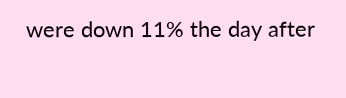were down 11% the day after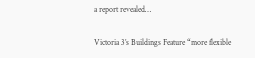a report revealed…

Victoria 3’s Buildings Feature “more flexible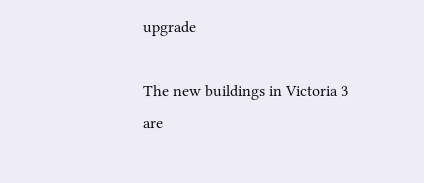upgrade

The new buildings in Victoria 3 are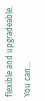flexible and upgradeable. You can…